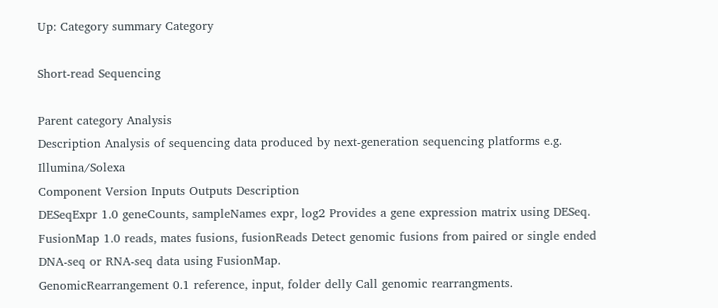Up: Category summary Category

Short-read Sequencing

Parent category Analysis
Description Analysis of sequencing data produced by next-generation sequencing platforms e.g. Illumina/Solexa
Component Version Inputs Outputs Description
DESeqExpr 1.0 geneCounts, sampleNames expr, log2 Provides a gene expression matrix using DESeq.
FusionMap 1.0 reads, mates fusions, fusionReads Detect genomic fusions from paired or single ended DNA-seq or RNA-seq data using FusionMap.
GenomicRearrangement 0.1 reference, input, folder delly Call genomic rearrangments.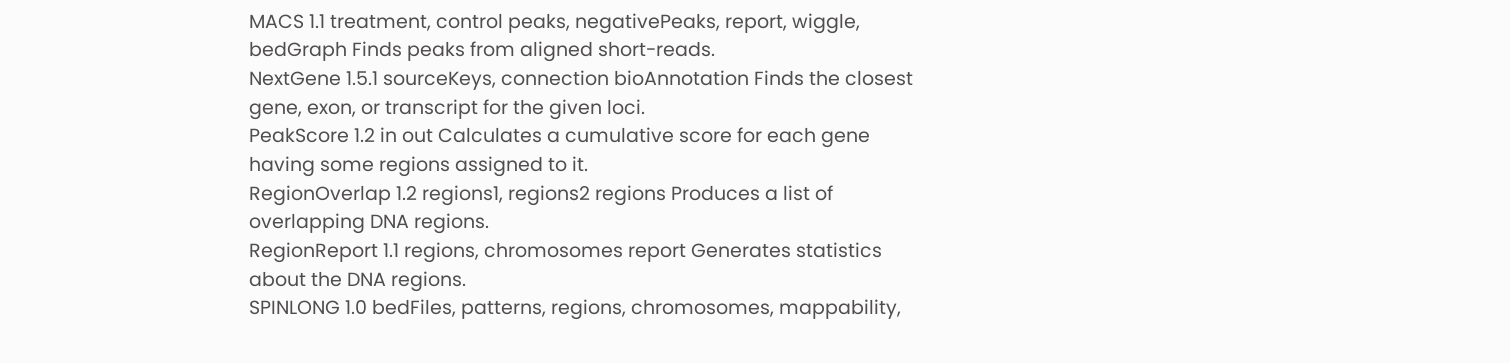MACS 1.1 treatment, control peaks, negativePeaks, report, wiggle, bedGraph Finds peaks from aligned short-reads.
NextGene 1.5.1 sourceKeys, connection bioAnnotation Finds the closest gene, exon, or transcript for the given loci.
PeakScore 1.2 in out Calculates a cumulative score for each gene having some regions assigned to it.
RegionOverlap 1.2 regions1, regions2 regions Produces a list of overlapping DNA regions.
RegionReport 1.1 regions, chromosomes report Generates statistics about the DNA regions.
SPINLONG 1.0 bedFiles, patterns, regions, chromosomes, mappability,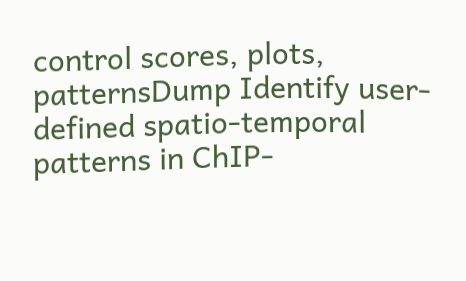control scores, plots, patternsDump Identify user-defined spatio-temporal patterns in ChIP-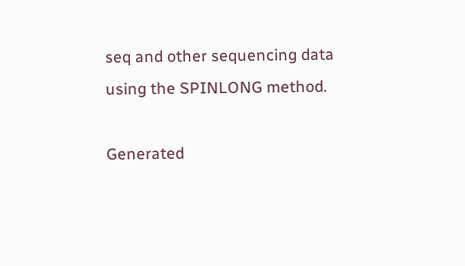seq and other sequencing data using the SPINLONG method.

Generated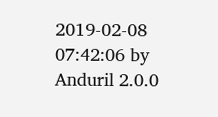2019-02-08 07:42:06 by Anduril 2.0.0